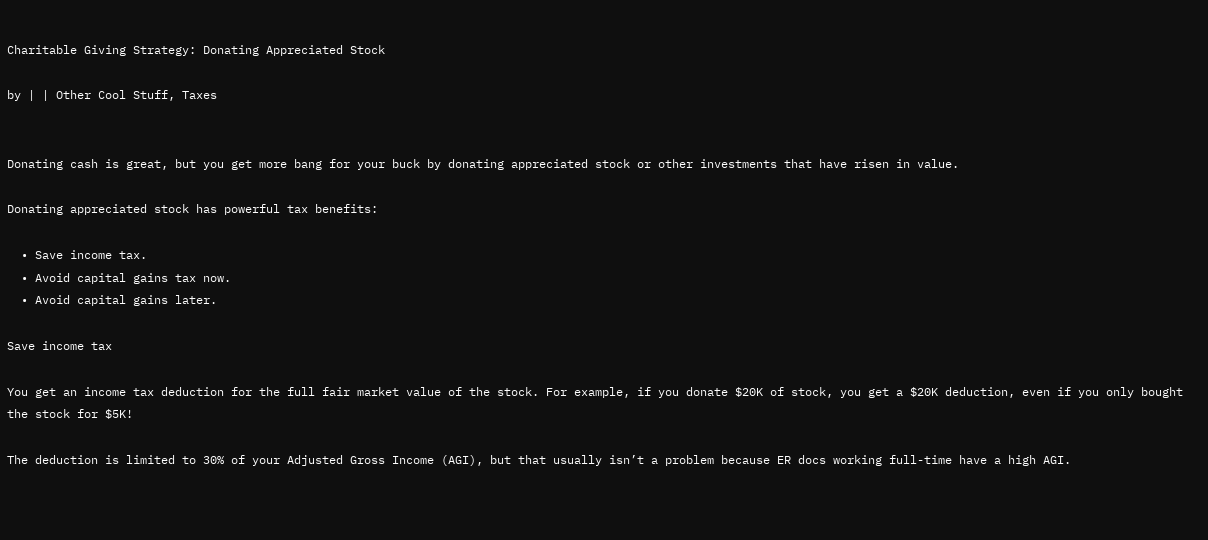Charitable Giving Strategy: Donating Appreciated Stock

by | | Other Cool Stuff, Taxes


Donating cash is great, but you get more bang for your buck by donating appreciated stock or other investments that have risen in value.

Donating appreciated stock has powerful tax benefits:

  • Save income tax.
  • Avoid capital gains tax now.
  • Avoid capital gains later.

Save income tax

You get an income tax deduction for the full fair market value of the stock. For example, if you donate $20K of stock, you get a $20K deduction, even if you only bought the stock for $5K!

The deduction is limited to 30% of your Adjusted Gross Income (AGI), but that usually isn’t a problem because ER docs working full-time have a high AGI.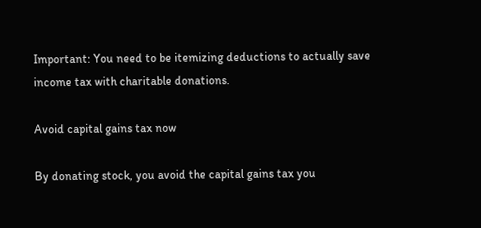Important: You need to be itemizing deductions to actually save income tax with charitable donations.

Avoid capital gains tax now

By donating stock, you avoid the capital gains tax you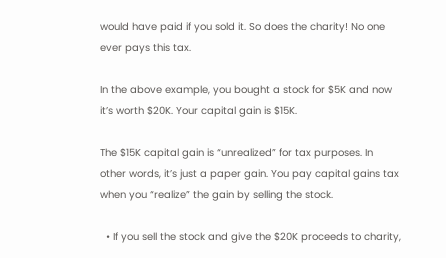would have paid if you sold it. So does the charity! No one ever pays this tax.

In the above example, you bought a stock for $5K and now it’s worth $20K. Your capital gain is $15K.

The $15K capital gain is “unrealized” for tax purposes. In other words, it’s just a paper gain. You pay capital gains tax when you “realize” the gain by selling the stock.

  • If you sell the stock and give the $20K proceeds to charity,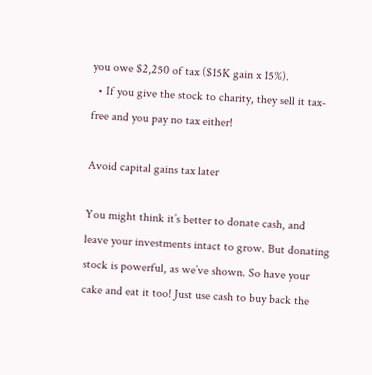you owe $2,250 of tax ($15K gain x 15%).
  • If you give the stock to charity, they sell it tax-free and you pay no tax either!

Avoid capital gains tax later

You might think it’s better to donate cash, and leave your investments intact to grow. But donating stock is powerful, as we’ve shown. So have your cake and eat it too! Just use cash to buy back the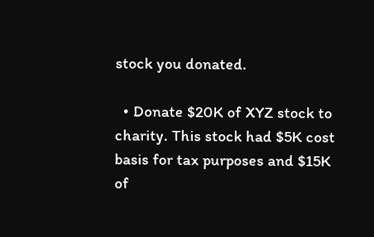stock you donated.

  • Donate $20K of XYZ stock to charity. This stock had $5K cost basis for tax purposes and $15K of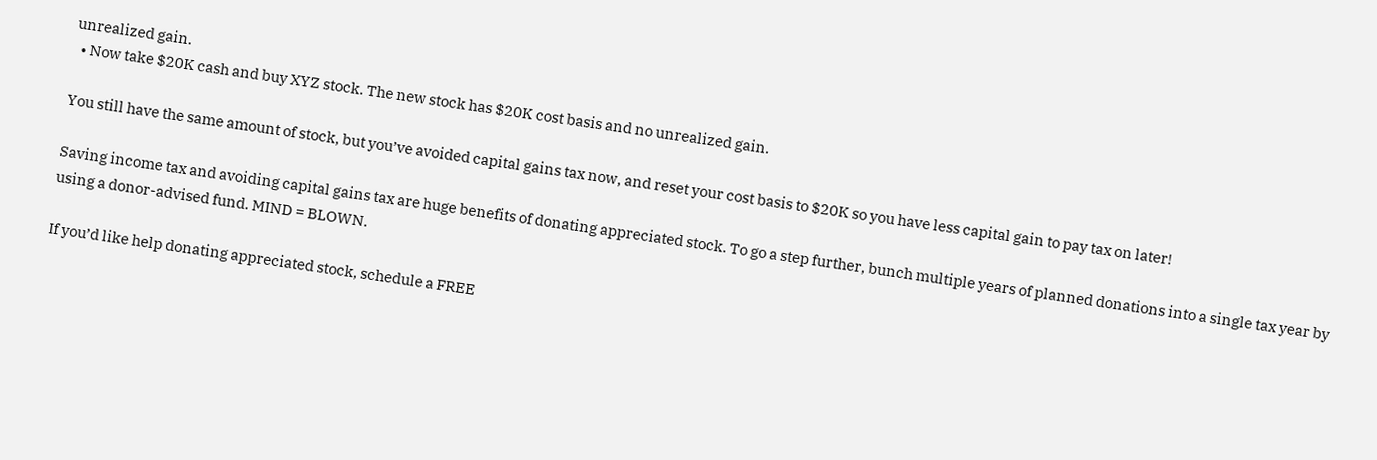unrealized gain.
  • Now take $20K cash and buy XYZ stock. The new stock has $20K cost basis and no unrealized gain.

You still have the same amount of stock, but you’ve avoided capital gains tax now, and reset your cost basis to $20K so you have less capital gain to pay tax on later!

Saving income tax and avoiding capital gains tax are huge benefits of donating appreciated stock. To go a step further, bunch multiple years of planned donations into a single tax year by using a donor-advised fund. MIND = BLOWN.

If you’d like help donating appreciated stock, schedule a FREE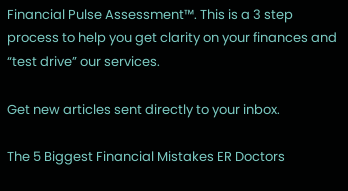Financial Pulse Assessment™. This is a 3 step process to help you get clarity on your finances and “test drive” our services.

Get new articles sent directly to your inbox.

The 5 Biggest Financial Mistakes ER Doctors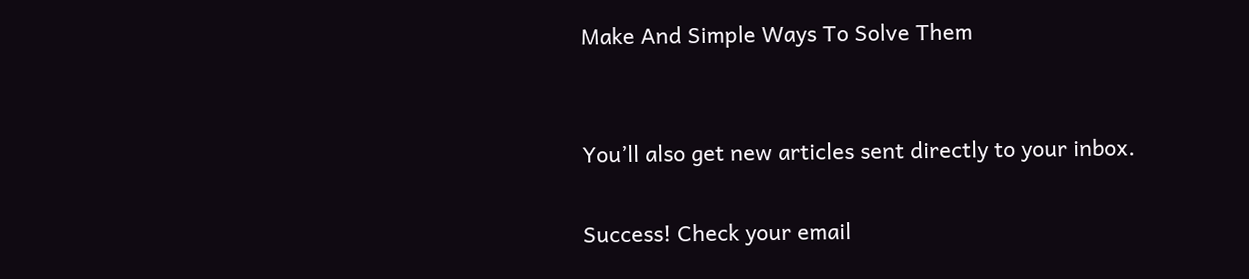Make And Simple Ways To Solve Them


You’ll also get new articles sent directly to your inbox.

Success! Check your email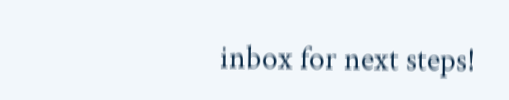inbox for next steps!